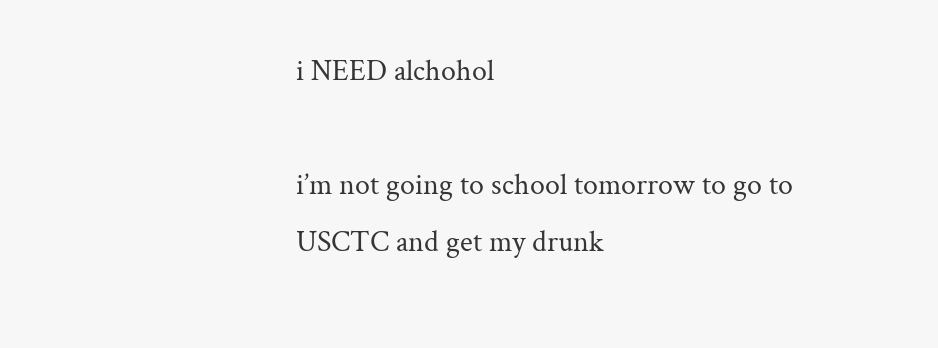i NEED alchohol

i’m not going to school tomorrow to go to USCTC and get my drunk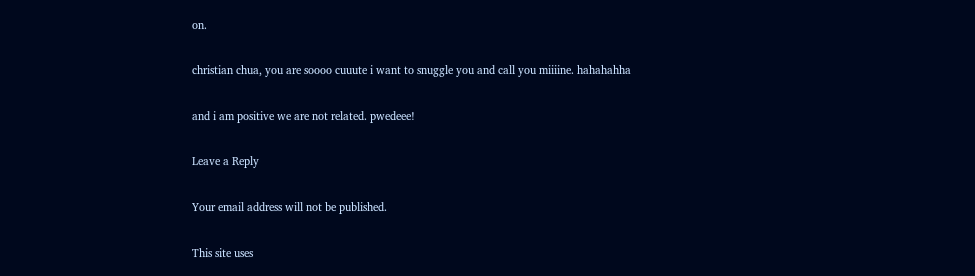on.

christian chua, you are soooo cuuute i want to snuggle you and call you miiiine. hahahahha

and i am positive we are not related. pwedeee!

Leave a Reply

Your email address will not be published.

This site uses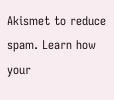Akismet to reduce spam. Learn how your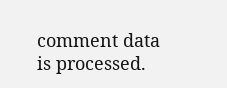comment data is processed.